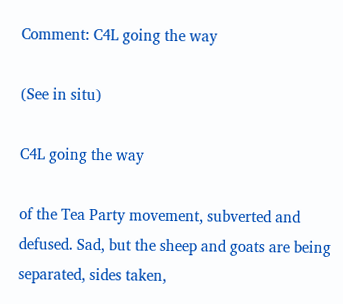Comment: C4L going the way

(See in situ)

C4L going the way

of the Tea Party movement, subverted and defused. Sad, but the sheep and goats are being separated, sides taken,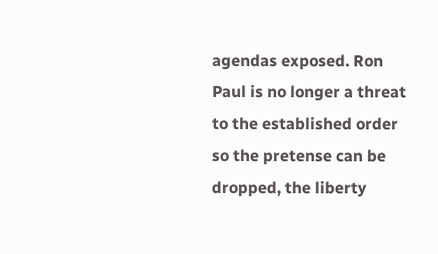agendas exposed. Ron Paul is no longer a threat to the established order so the pretense can be dropped, the liberty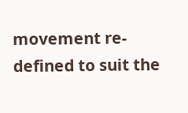movement re-defined to suit the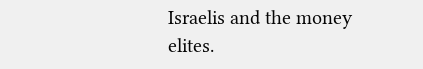Israelis and the money elites.